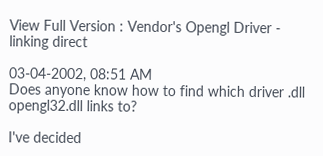View Full Version : Vendor's Opengl Driver - linking direct

03-04-2002, 08:51 AM
Does anyone know how to find which driver .dll opengl32.dll links to?

I've decided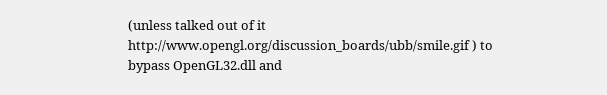(unless talked out of it http://www.opengl.org/discussion_boards/ubb/smile.gif ) to bypass OpenGL32.dll and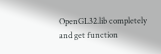OpenGL32.lib completely and get function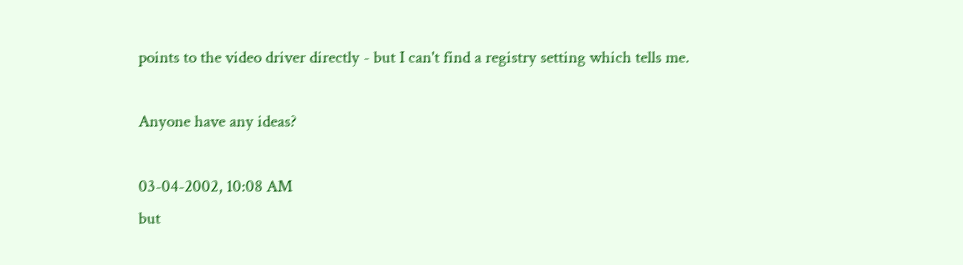points to the video driver directly - but I can't find a registry setting which tells me.

Anyone have any ideas?

03-04-2002, 10:08 AM
but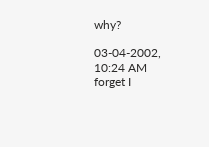why?

03-04-2002, 10:24 AM
forget I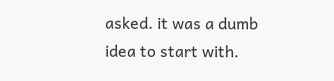asked. it was a dumb idea to start with.